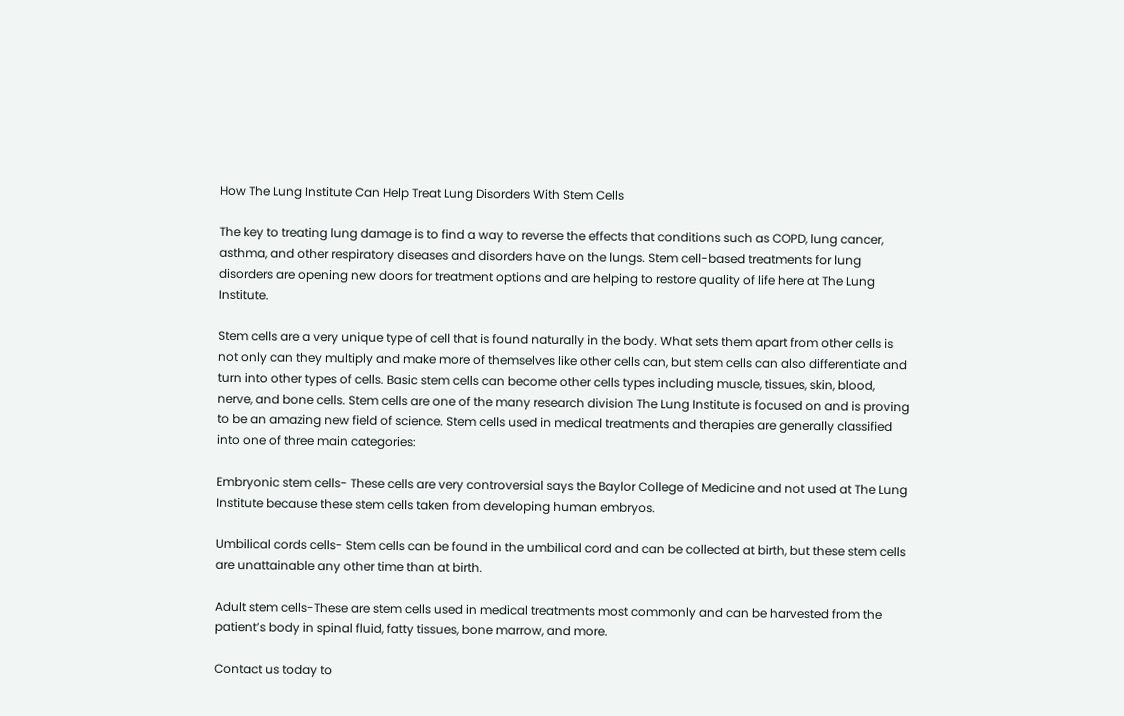How The Lung Institute Can Help Treat Lung Disorders With Stem Cells

The key to treating lung damage is to find a way to reverse the effects that conditions such as COPD, lung cancer, asthma, and other respiratory diseases and disorders have on the lungs. Stem cell-based treatments for lung disorders are opening new doors for treatment options and are helping to restore quality of life here at The Lung Institute.

Stem cells are a very unique type of cell that is found naturally in the body. What sets them apart from other cells is not only can they multiply and make more of themselves like other cells can, but stem cells can also differentiate and turn into other types of cells. Basic stem cells can become other cells types including muscle, tissues, skin, blood, nerve, and bone cells. Stem cells are one of the many research division The Lung Institute is focused on and is proving to be an amazing new field of science. Stem cells used in medical treatments and therapies are generally classified into one of three main categories:

Embryonic stem cells- These cells are very controversial says the Baylor College of Medicine and not used at The Lung Institute because these stem cells taken from developing human embryos.

Umbilical cords cells- Stem cells can be found in the umbilical cord and can be collected at birth, but these stem cells are unattainable any other time than at birth.

Adult stem cells-These are stem cells used in medical treatments most commonly and can be harvested from the patient’s body in spinal fluid, fatty tissues, bone marrow, and more.

Contact us today to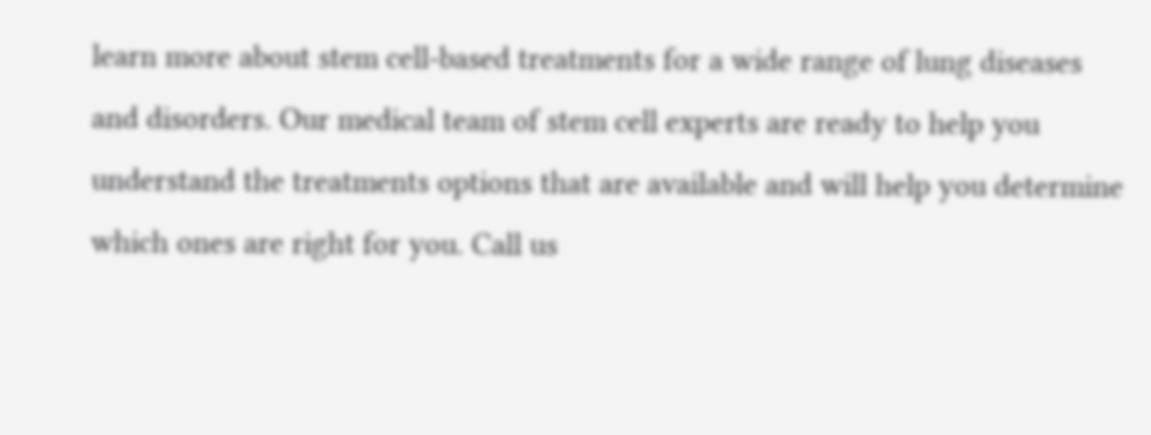learn more about stem cell-based treatments for a wide range of lung diseases and disorders. Our medical team of stem cell experts are ready to help you understand the treatments options that are available and will help you determine which ones are right for you. Call us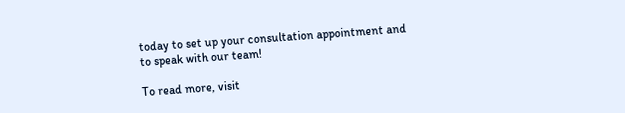today to set up your consultation appointment and to speak with our team!

To read more, visit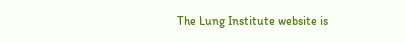The Lung Institute website is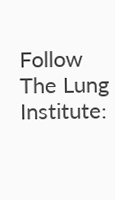Follow The Lung Institute: